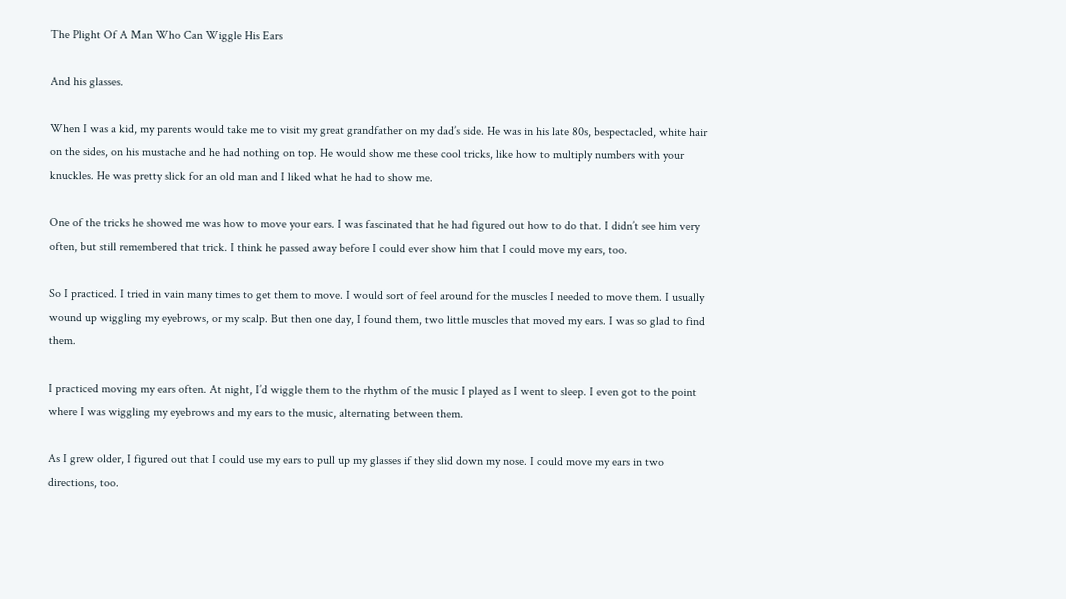The Plight Of A Man Who Can Wiggle His Ears

And his glasses.

When I was a kid, my parents would take me to visit my great grandfather on my dad’s side. He was in his late 80s, bespectacled, white hair on the sides, on his mustache and he had nothing on top. He would show me these cool tricks, like how to multiply numbers with your knuckles. He was pretty slick for an old man and I liked what he had to show me.

One of the tricks he showed me was how to move your ears. I was fascinated that he had figured out how to do that. I didn’t see him very often, but still remembered that trick. I think he passed away before I could ever show him that I could move my ears, too.

So I practiced. I tried in vain many times to get them to move. I would sort of feel around for the muscles I needed to move them. I usually wound up wiggling my eyebrows, or my scalp. But then one day, I found them, two little muscles that moved my ears. I was so glad to find them.

I practiced moving my ears often. At night, I’d wiggle them to the rhythm of the music I played as I went to sleep. I even got to the point where I was wiggling my eyebrows and my ears to the music, alternating between them.

As I grew older, I figured out that I could use my ears to pull up my glasses if they slid down my nose. I could move my ears in two directions, too.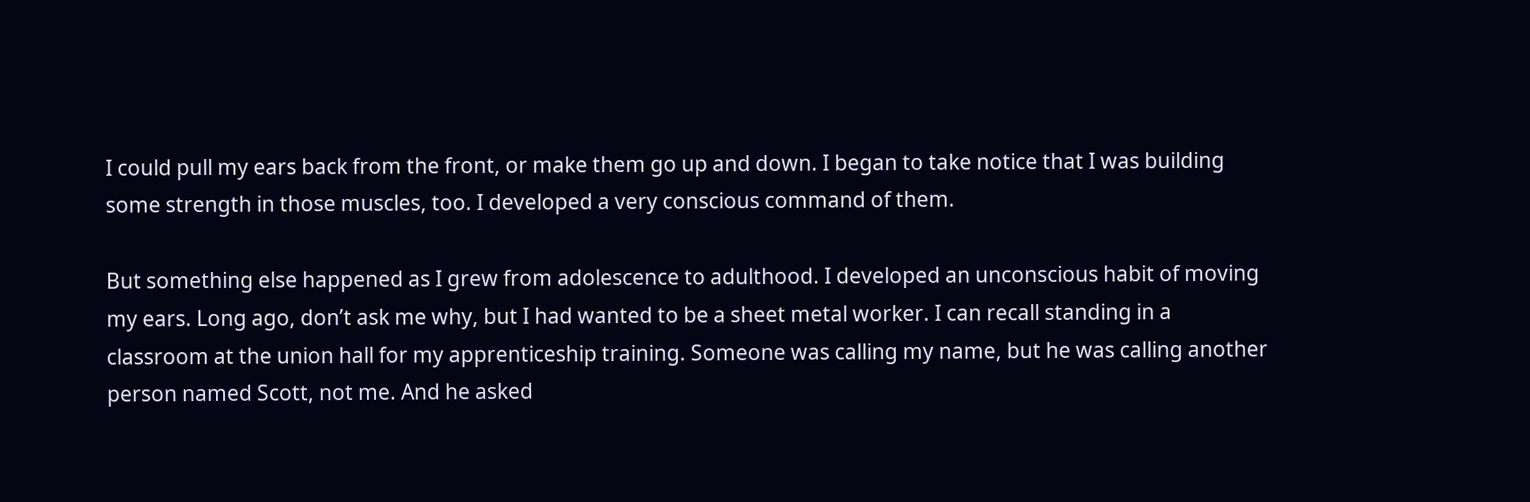I could pull my ears back from the front, or make them go up and down. I began to take notice that I was building some strength in those muscles, too. I developed a very conscious command of them.

But something else happened as I grew from adolescence to adulthood. I developed an unconscious habit of moving my ears. Long ago, don’t ask me why, but I had wanted to be a sheet metal worker. I can recall standing in a classroom at the union hall for my apprenticeship training. Someone was calling my name, but he was calling another person named Scott, not me. And he asked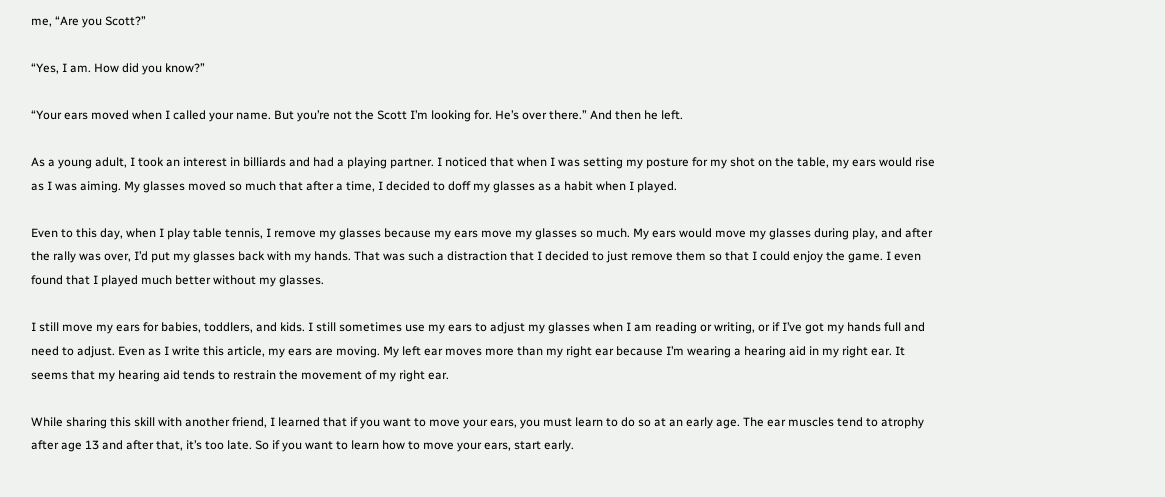me, “Are you Scott?”

“Yes, I am. How did you know?”

“Your ears moved when I called your name. But you’re not the Scott I’m looking for. He’s over there.” And then he left.

As a young adult, I took an interest in billiards and had a playing partner. I noticed that when I was setting my posture for my shot on the table, my ears would rise as I was aiming. My glasses moved so much that after a time, I decided to doff my glasses as a habit when I played.

Even to this day, when I play table tennis, I remove my glasses because my ears move my glasses so much. My ears would move my glasses during play, and after the rally was over, I’d put my glasses back with my hands. That was such a distraction that I decided to just remove them so that I could enjoy the game. I even found that I played much better without my glasses.

I still move my ears for babies, toddlers, and kids. I still sometimes use my ears to adjust my glasses when I am reading or writing, or if I’ve got my hands full and need to adjust. Even as I write this article, my ears are moving. My left ear moves more than my right ear because I’m wearing a hearing aid in my right ear. It seems that my hearing aid tends to restrain the movement of my right ear.

While sharing this skill with another friend, I learned that if you want to move your ears, you must learn to do so at an early age. The ear muscles tend to atrophy after age 13 and after that, it’s too late. So if you want to learn how to move your ears, start early.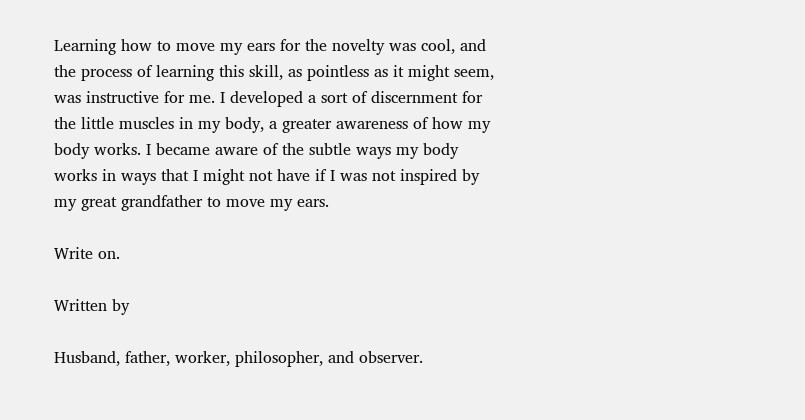Learning how to move my ears for the novelty was cool, and the process of learning this skill, as pointless as it might seem, was instructive for me. I developed a sort of discernment for the little muscles in my body, a greater awareness of how my body works. I became aware of the subtle ways my body works in ways that I might not have if I was not inspired by my great grandfather to move my ears.

Write on.

Written by

Husband, father, worker, philosopher, and observer.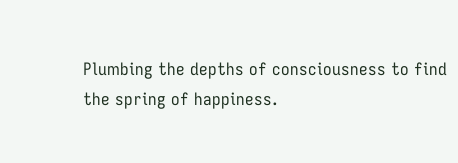Plumbing the depths of consciousness to find the spring of happiness.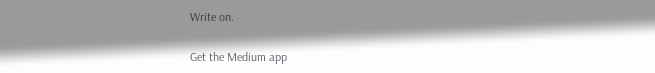Write on.

Get the Medium app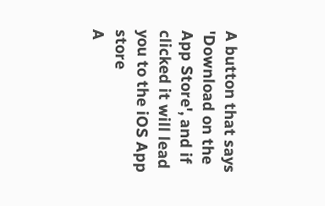A button that says 'Download on the App Store', and if clicked it will lead you to the iOS App store
A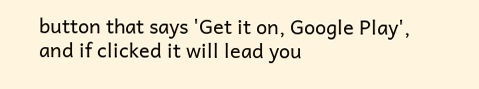button that says 'Get it on, Google Play', and if clicked it will lead you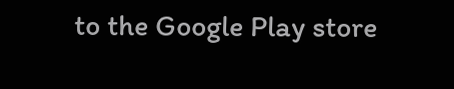to the Google Play store